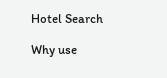Hotel Search

Why use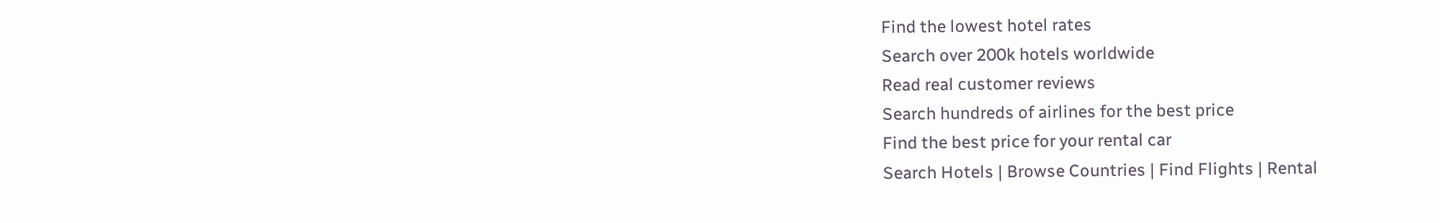Find the lowest hotel rates
Search over 200k hotels worldwide
Read real customer reviews
Search hundreds of airlines for the best price
Find the best price for your rental car
Search Hotels | Browse Countries | Find Flights | Rental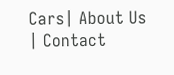Cars| About Us | Contact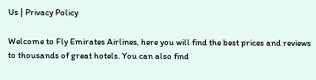Us | Privacy Policy

Welcome to Fly Emirates Airlines, here you will find the best prices and reviews to thousands of great hotels. You can also find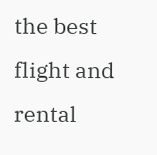the best flight and rental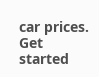car prices.
Get started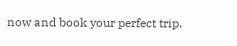now and book your perfect trip.